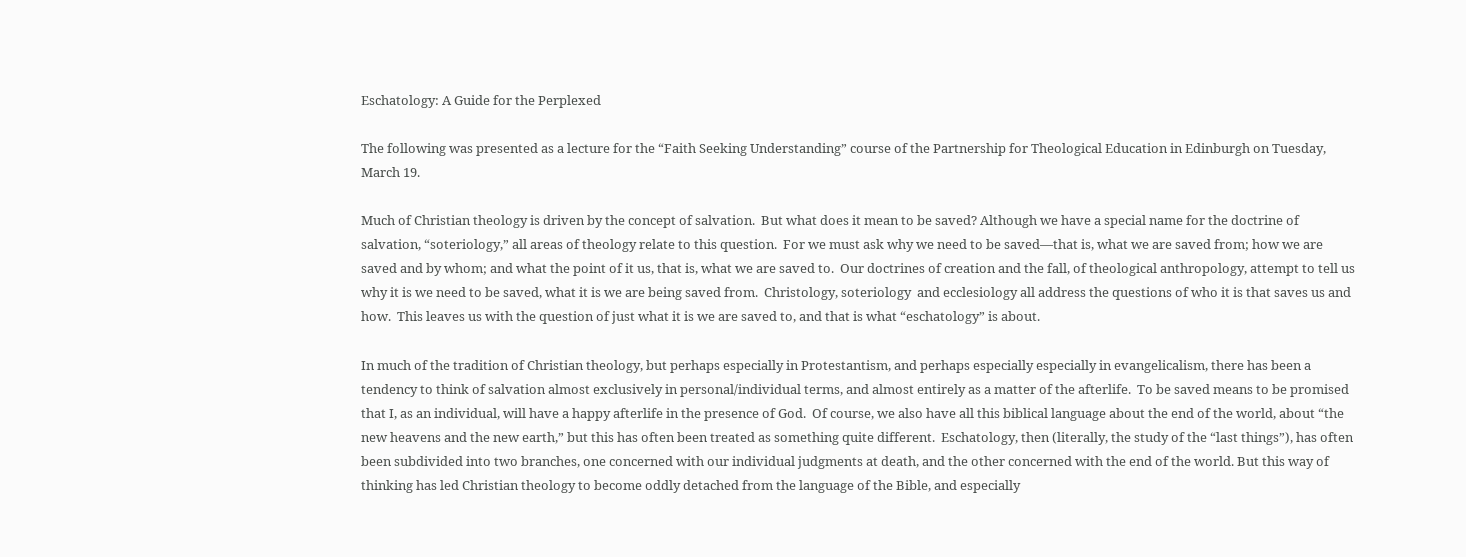Eschatology: A Guide for the Perplexed

The following was presented as a lecture for the “Faith Seeking Understanding” course of the Partnership for Theological Education in Edinburgh on Tuesday, March 19.

Much of Christian theology is driven by the concept of salvation.  But what does it mean to be saved? Although we have a special name for the doctrine of salvation, “soteriology,” all areas of theology relate to this question.  For we must ask why we need to be saved—that is, what we are saved from; how we are saved and by whom; and what the point of it us, that is, what we are saved to.  Our doctrines of creation and the fall, of theological anthropology, attempt to tell us why it is we need to be saved, what it is we are being saved from.  Christology, soteriology  and ecclesiology all address the questions of who it is that saves us and how.  This leaves us with the question of just what it is we are saved to, and that is what “eschatology” is about.

In much of the tradition of Christian theology, but perhaps especially in Protestantism, and perhaps especially especially in evangelicalism, there has been a tendency to think of salvation almost exclusively in personal/individual terms, and almost entirely as a matter of the afterlife.  To be saved means to be promised that I, as an individual, will have a happy afterlife in the presence of God.  Of course, we also have all this biblical language about the end of the world, about “the new heavens and the new earth,” but this has often been treated as something quite different.  Eschatology, then (literally, the study of the “last things”), has often been subdivided into two branches, one concerned with our individual judgments at death, and the other concerned with the end of the world. But this way of thinking has led Christian theology to become oddly detached from the language of the Bible, and especially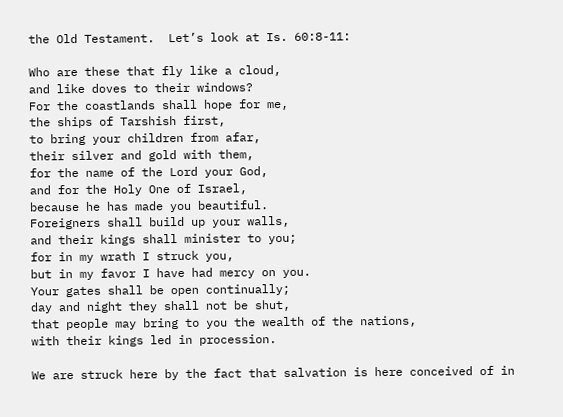the Old Testament.  Let’s look at Is. 60:8-11:

Who are these that fly like a cloud,
and like doves to their windows?
For the coastlands shall hope for me,
the ships of Tarshish first,
to bring your children from afar,
their silver and gold with them,
for the name of the Lord your God,
and for the Holy One of Israel,
because he has made you beautiful.
Foreigners shall build up your walls,
and their kings shall minister to you;
for in my wrath I struck you,
but in my favor I have had mercy on you.
Your gates shall be open continually;
day and night they shall not be shut,
that people may bring to you the wealth of the nations,
with their kings led in procession.

We are struck here by the fact that salvation is here conceived of in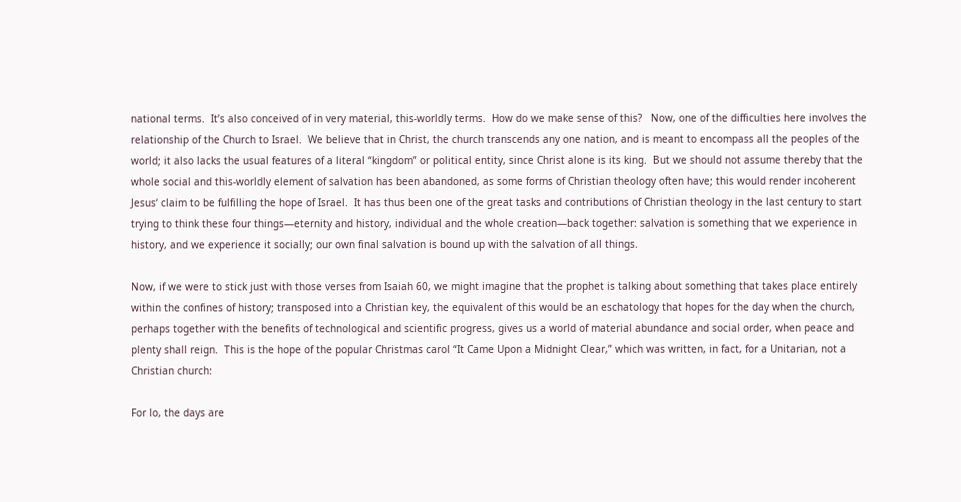national terms.  It’s also conceived of in very material, this-worldly terms.  How do we make sense of this?   Now, one of the difficulties here involves the relationship of the Church to Israel.  We believe that in Christ, the church transcends any one nation, and is meant to encompass all the peoples of the world; it also lacks the usual features of a literal “kingdom” or political entity, since Christ alone is its king.  But we should not assume thereby that the whole social and this-worldly element of salvation has been abandoned, as some forms of Christian theology often have; this would render incoherent Jesus‘ claim to be fulfilling the hope of Israel.  It has thus been one of the great tasks and contributions of Christian theology in the last century to start trying to think these four things—eternity and history, individual and the whole creation—back together: salvation is something that we experience in history, and we experience it socially; our own final salvation is bound up with the salvation of all things.

Now, if we were to stick just with those verses from Isaiah 60, we might imagine that the prophet is talking about something that takes place entirely within the confines of history; transposed into a Christian key, the equivalent of this would be an eschatology that hopes for the day when the church, perhaps together with the benefits of technological and scientific progress, gives us a world of material abundance and social order, when peace and plenty shall reign.  This is the hope of the popular Christmas carol “It Came Upon a Midnight Clear,” which was written, in fact, for a Unitarian, not a Christian church:

For lo, the days are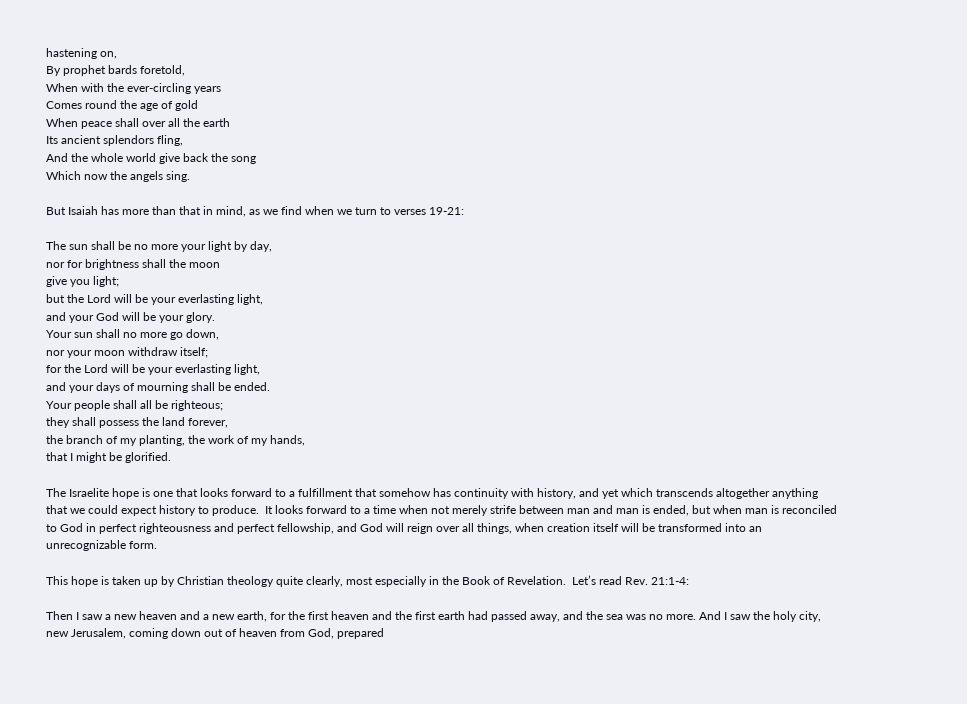hastening on,
By prophet bards foretold,
When with the ever-circling years
Comes round the age of gold
When peace shall over all the earth
Its ancient splendors fling,
And the whole world give back the song
Which now the angels sing.

But Isaiah has more than that in mind, as we find when we turn to verses 19-21:

The sun shall be no more your light by day,
nor for brightness shall the moon
give you light;
but the Lord will be your everlasting light,
and your God will be your glory.
Your sun shall no more go down,
nor your moon withdraw itself;
for the Lord will be your everlasting light,
and your days of mourning shall be ended.
Your people shall all be righteous;
they shall possess the land forever,
the branch of my planting, the work of my hands,
that I might be glorified.

The Israelite hope is one that looks forward to a fulfillment that somehow has continuity with history, and yet which transcends altogether anything that we could expect history to produce.  It looks forward to a time when not merely strife between man and man is ended, but when man is reconciled to God in perfect righteousness and perfect fellowship, and God will reign over all things, when creation itself will be transformed into an unrecognizable form.

This hope is taken up by Christian theology quite clearly, most especially in the Book of Revelation.  Let’s read Rev. 21:1-4:

Then I saw a new heaven and a new earth, for the first heaven and the first earth had passed away, and the sea was no more. And I saw the holy city, new Jerusalem, coming down out of heaven from God, prepared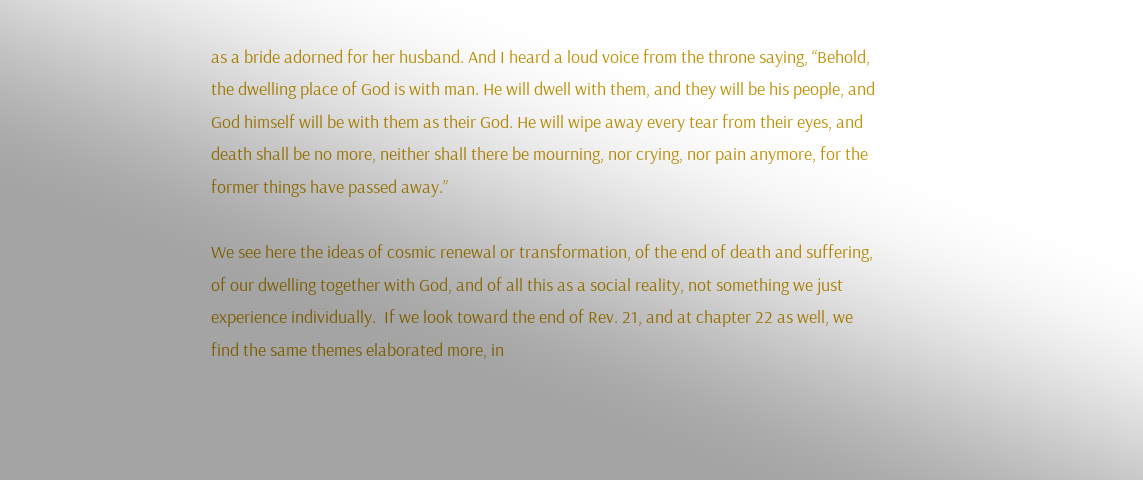as a bride adorned for her husband. And I heard a loud voice from the throne saying, “Behold, the dwelling place of God is with man. He will dwell with them, and they will be his people, and God himself will be with them as their God. He will wipe away every tear from their eyes, and death shall be no more, neither shall there be mourning, nor crying, nor pain anymore, for the former things have passed away.”

We see here the ideas of cosmic renewal or transformation, of the end of death and suffering, of our dwelling together with God, and of all this as a social reality, not something we just experience individually.  If we look toward the end of Rev. 21, and at chapter 22 as well, we find the same themes elaborated more, in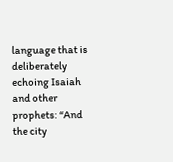language that is deliberately echoing Isaiah and other prophets: “And the city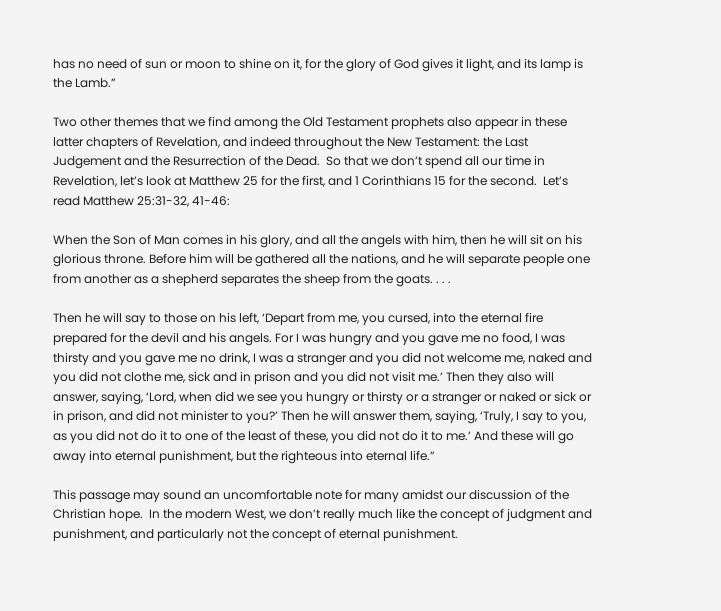has no need of sun or moon to shine on it, for the glory of God gives it light, and its lamp is the Lamb.”

Two other themes that we find among the Old Testament prophets also appear in these latter chapters of Revelation, and indeed throughout the New Testament: the Last Judgement and the Resurrection of the Dead.  So that we don’t spend all our time in Revelation, let’s look at Matthew 25 for the first, and 1 Corinthians 15 for the second.  Let’s read Matthew 25:31-32, 41-46:

When the Son of Man comes in his glory, and all the angels with him, then he will sit on his glorious throne. Before him will be gathered all the nations, and he will separate people one from another as a shepherd separates the sheep from the goats. . . .

Then he will say to those on his left, ‘Depart from me, you cursed, into the eternal fire prepared for the devil and his angels. For I was hungry and you gave me no food, I was thirsty and you gave me no drink, I was a stranger and you did not welcome me, naked and you did not clothe me, sick and in prison and you did not visit me.’ Then they also will answer, saying, ‘Lord, when did we see you hungry or thirsty or a stranger or naked or sick or in prison, and did not minister to you?’ Then he will answer them, saying, ‘Truly, I say to you, as you did not do it to one of the least of these, you did not do it to me.’ And these will go away into eternal punishment, but the righteous into eternal life.”

This passage may sound an uncomfortable note for many amidst our discussion of the Christian hope.  In the modern West, we don’t really much like the concept of judgment and punishment, and particularly not the concept of eternal punishment.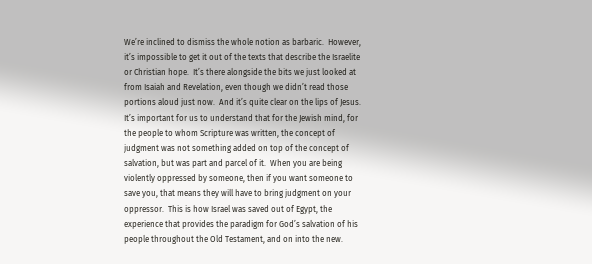We’re inclined to dismiss the whole notion as barbaric.  However, it’s impossible to get it out of the texts that describe the Israelite or Christian hope.  It’s there alongside the bits we just looked at from Isaiah and Revelation, even though we didn’t read those portions aloud just now.  And it’s quite clear on the lips of Jesus.  It’s important for us to understand that for the Jewish mind, for the people to whom Scripture was written, the concept of judgment was not something added on top of the concept of salvation, but was part and parcel of it.  When you are being violently oppressed by someone, then if you want someone to save you, that means they will have to bring judgment on your oppressor.  This is how Israel was saved out of Egypt, the experience that provides the paradigm for God’s salvation of his people throughout the Old Testament, and on into the new.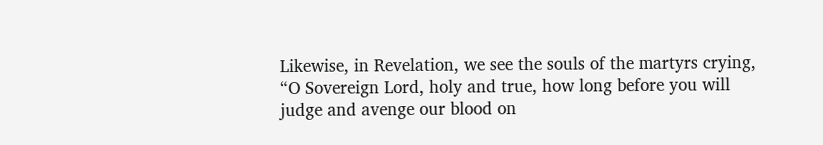Likewise, in Revelation, we see the souls of the martyrs crying, “O Sovereign Lord, holy and true, how long before you will judge and avenge our blood on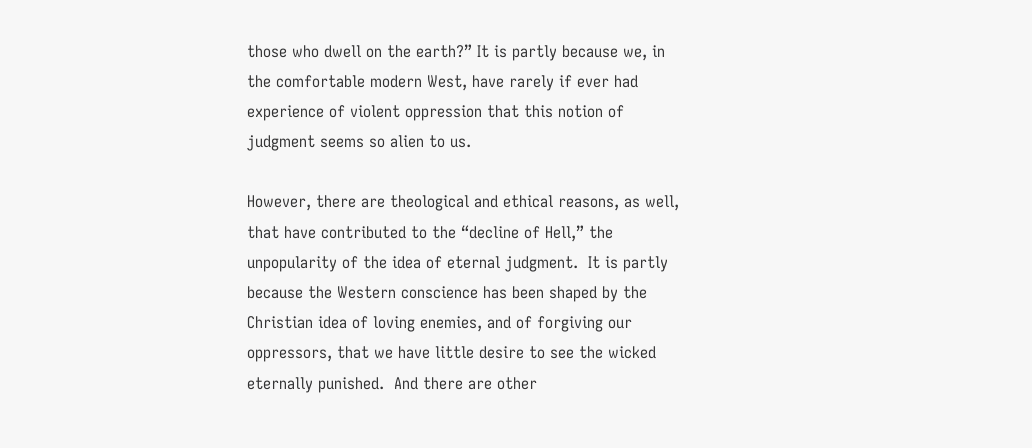those who dwell on the earth?” It is partly because we, in the comfortable modern West, have rarely if ever had experience of violent oppression that this notion of judgment seems so alien to us.

However, there are theological and ethical reasons, as well, that have contributed to the “decline of Hell,” the unpopularity of the idea of eternal judgment.  It is partly because the Western conscience has been shaped by the Christian idea of loving enemies, and of forgiving our oppressors, that we have little desire to see the wicked eternally punished.  And there are other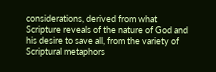considerations, derived from what Scripture reveals of the nature of God and his desire to save all, from the variety of Scriptural metaphors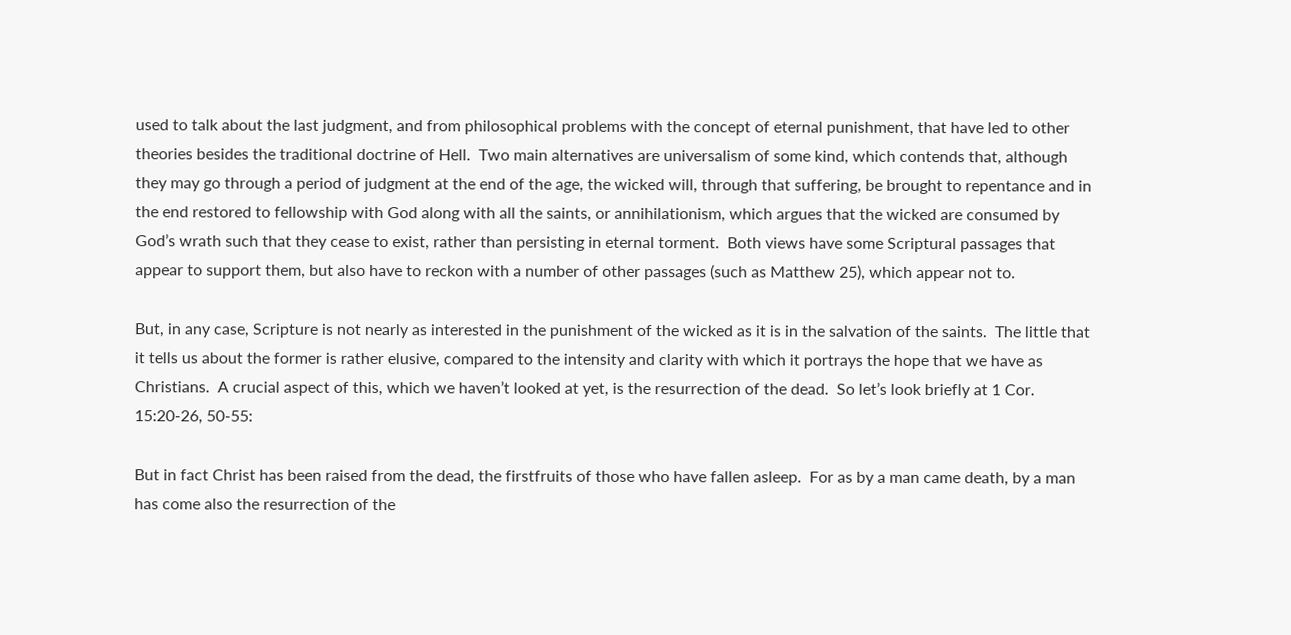used to talk about the last judgment, and from philosophical problems with the concept of eternal punishment, that have led to other theories besides the traditional doctrine of Hell.  Two main alternatives are universalism of some kind, which contends that, although they may go through a period of judgment at the end of the age, the wicked will, through that suffering, be brought to repentance and in the end restored to fellowship with God along with all the saints, or annihilationism, which argues that the wicked are consumed by God’s wrath such that they cease to exist, rather than persisting in eternal torment.  Both views have some Scriptural passages that appear to support them, but also have to reckon with a number of other passages (such as Matthew 25), which appear not to.

But, in any case, Scripture is not nearly as interested in the punishment of the wicked as it is in the salvation of the saints.  The little that it tells us about the former is rather elusive, compared to the intensity and clarity with which it portrays the hope that we have as Christians.  A crucial aspect of this, which we haven’t looked at yet, is the resurrection of the dead.  So let’s look briefly at 1 Cor. 15:20-26, 50-55:

But in fact Christ has been raised from the dead, the firstfruits of those who have fallen asleep.  For as by a man came death, by a man has come also the resurrection of the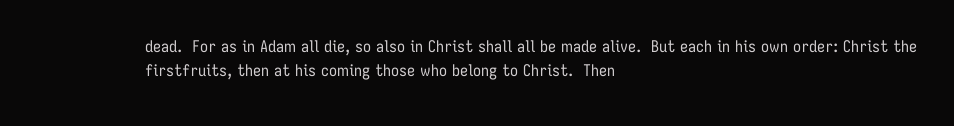dead.  For as in Adam all die, so also in Christ shall all be made alive.  But each in his own order: Christ the firstfruits, then at his coming those who belong to Christ.  Then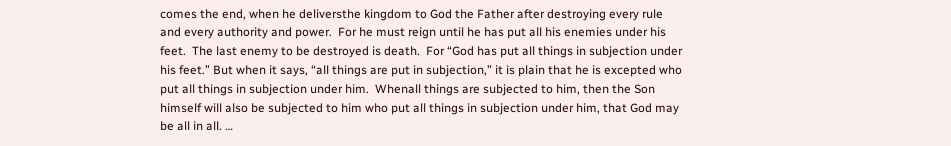comes the end, when he deliversthe kingdom to God the Father after destroying every rule and every authority and power.  For he must reign until he has put all his enemies under his feet.  The last enemy to be destroyed is death.  For “God has put all things in subjection under his feet.” But when it says, “all things are put in subjection,” it is plain that he is excepted who put all things in subjection under him.  Whenall things are subjected to him, then the Son himself will also be subjected to him who put all things in subjection under him, that God may be all in all. …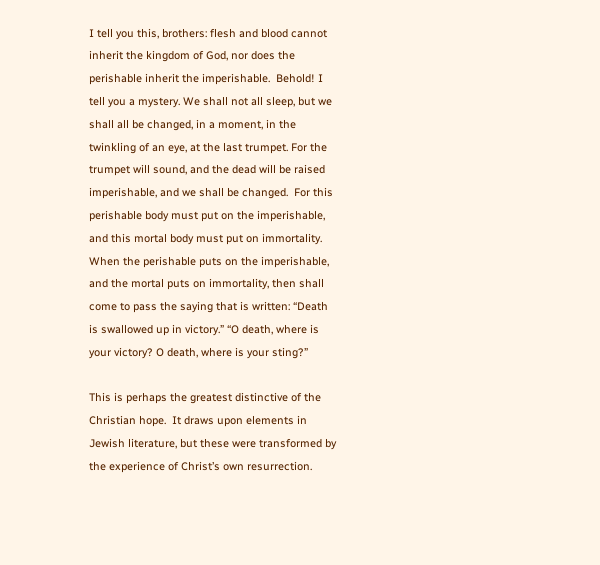I tell you this, brothers: flesh and blood cannot inherit the kingdom of God, nor does the perishable inherit the imperishable.  Behold! I tell you a mystery. We shall not all sleep, but we shall all be changed, in a moment, in the twinkling of an eye, at the last trumpet. For the trumpet will sound, and the dead will be raised imperishable, and we shall be changed.  For this perishable body must put on the imperishable, and this mortal body must put on immortality.  When the perishable puts on the imperishable, and the mortal puts on immortality, then shall come to pass the saying that is written: “Death is swallowed up in victory.” “O death, where is your victory? O death, where is your sting?”

This is perhaps the greatest distinctive of the Christian hope.  It draws upon elements in Jewish literature, but these were transformed by the experience of Christ’s own resurrection.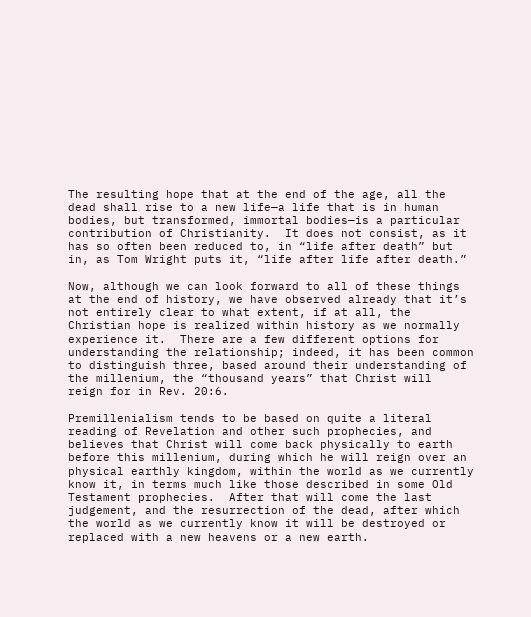The resulting hope that at the end of the age, all the dead shall rise to a new life—a life that is in human bodies, but transformed, immortal bodies—is a particular contribution of Christianity.  It does not consist, as it has so often been reduced to, in “life after death” but in, as Tom Wright puts it, “life after life after death.”

Now, although we can look forward to all of these things at the end of history, we have observed already that it’s not entirely clear to what extent, if at all, the Christian hope is realized within history as we normally experience it.  There are a few different options for understanding the relationship; indeed, it has been common to distinguish three, based around their understanding of the millenium, the “thousand years” that Christ will  reign for in Rev. 20:6.

Premillenialism tends to be based on quite a literal reading of Revelation and other such prophecies, and believes that Christ will come back physically to earth before this millenium, during which he will reign over an physical earthly kingdom, within the world as we currently know it, in terms much like those described in some Old Testament prophecies.  After that will come the last judgement, and the resurrection of the dead, after which the world as we currently know it will be destroyed or replaced with a new heavens or a new earth.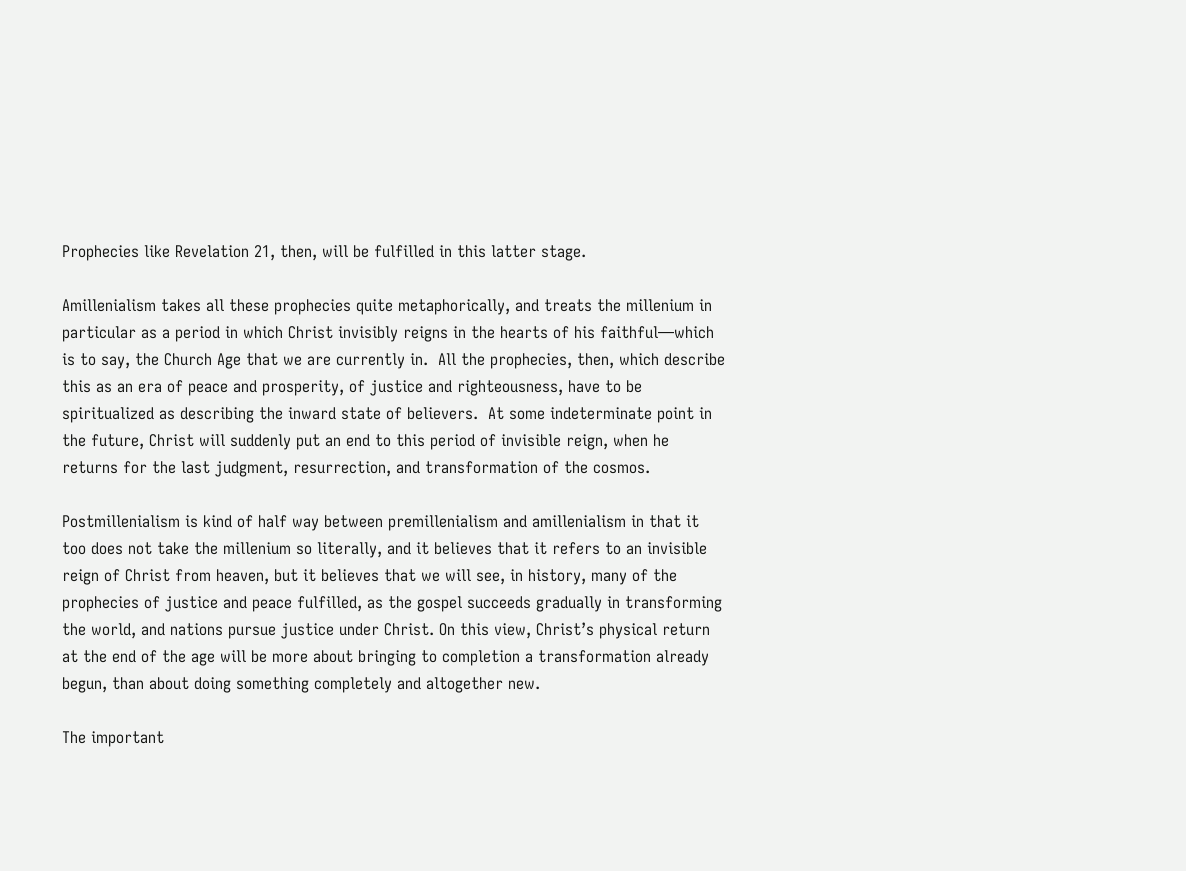Prophecies like Revelation 21, then, will be fulfilled in this latter stage.

Amillenialism takes all these prophecies quite metaphorically, and treats the millenium in particular as a period in which Christ invisibly reigns in the hearts of his faithful—which is to say, the Church Age that we are currently in.  All the prophecies, then, which describe this as an era of peace and prosperity, of justice and righteousness, have to be spiritualized as describing the inward state of believers.  At some indeterminate point in the future, Christ will suddenly put an end to this period of invisible reign, when he returns for the last judgment, resurrection, and transformation of the cosmos.

Postmillenialism is kind of half way between premillenialism and amillenialism in that it too does not take the millenium so literally, and it believes that it refers to an invisible reign of Christ from heaven, but it believes that we will see, in history, many of the prophecies of justice and peace fulfilled, as the gospel succeeds gradually in transforming the world, and nations pursue justice under Christ. On this view, Christ’s physical return at the end of the age will be more about bringing to completion a transformation already begun, than about doing something completely and altogether new.

The important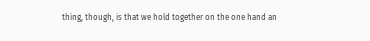thing, though, is that we hold together on the one hand an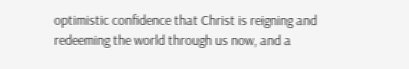optimistic confidence that Christ is reigning and redeeming the world through us now, and a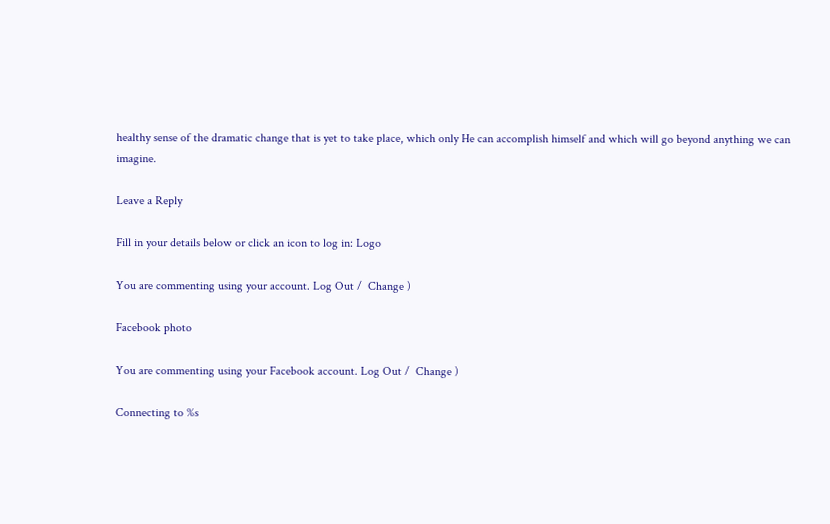healthy sense of the dramatic change that is yet to take place, which only He can accomplish himself and which will go beyond anything we can imagine.

Leave a Reply

Fill in your details below or click an icon to log in: Logo

You are commenting using your account. Log Out /  Change )

Facebook photo

You are commenting using your Facebook account. Log Out /  Change )

Connecting to %s